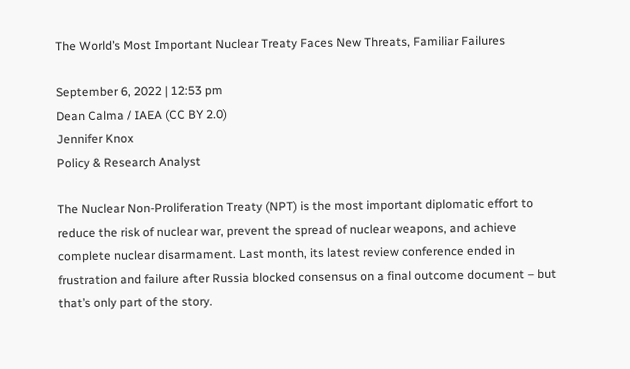The World’s Most Important Nuclear Treaty Faces New Threats, Familiar Failures

September 6, 2022 | 12:53 pm
Dean Calma / IAEA (CC BY 2.0)
Jennifer Knox
Policy & Research Analyst

The Nuclear Non-Proliferation Treaty (NPT) is the most important diplomatic effort to reduce the risk of nuclear war, prevent the spread of nuclear weapons, and achieve complete nuclear disarmament. Last month, its latest review conference ended in frustration and failure after Russia blocked consensus on a final outcome document – but that’s only part of the story.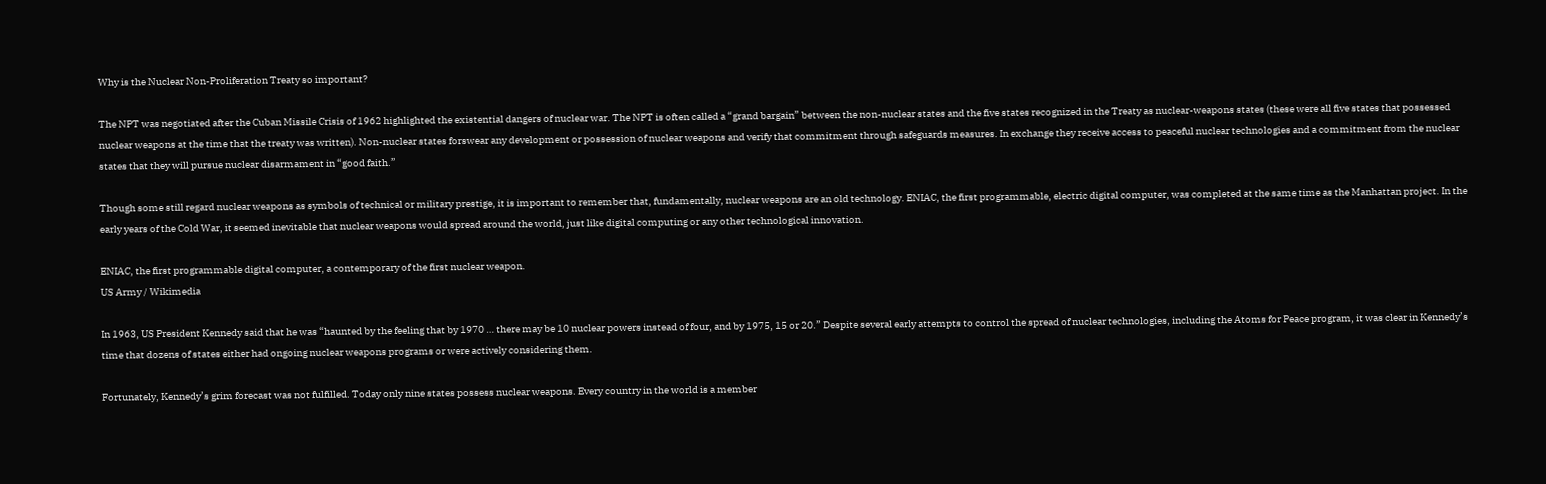Why is the Nuclear Non-Proliferation Treaty so important?

The NPT was negotiated after the Cuban Missile Crisis of 1962 highlighted the existential dangers of nuclear war. The NPT is often called a “grand bargain” between the non-nuclear states and the five states recognized in the Treaty as nuclear-weapons states (these were all five states that possessed nuclear weapons at the time that the treaty was written). Non-nuclear states forswear any development or possession of nuclear weapons and verify that commitment through safeguards measures. In exchange they receive access to peaceful nuclear technologies and a commitment from the nuclear states that they will pursue nuclear disarmament in “good faith.”

Though some still regard nuclear weapons as symbols of technical or military prestige, it is important to remember that, fundamentally, nuclear weapons are an old technology. ENIAC, the first programmable, electric digital computer, was completed at the same time as the Manhattan project. In the early years of the Cold War, it seemed inevitable that nuclear weapons would spread around the world, just like digital computing or any other technological innovation.

ENIAC, the first programmable digital computer, a contemporary of the first nuclear weapon.
US Army / Wikimedia

In 1963, US President Kennedy said that he was “haunted by the feeling that by 1970 … there may be 10 nuclear powers instead of four, and by 1975, 15 or 20.” Despite several early attempts to control the spread of nuclear technologies, including the Atoms for Peace program, it was clear in Kennedy’s time that dozens of states either had ongoing nuclear weapons programs or were actively considering them.

Fortunately, Kennedy’s grim forecast was not fulfilled. Today only nine states possess nuclear weapons. Every country in the world is a member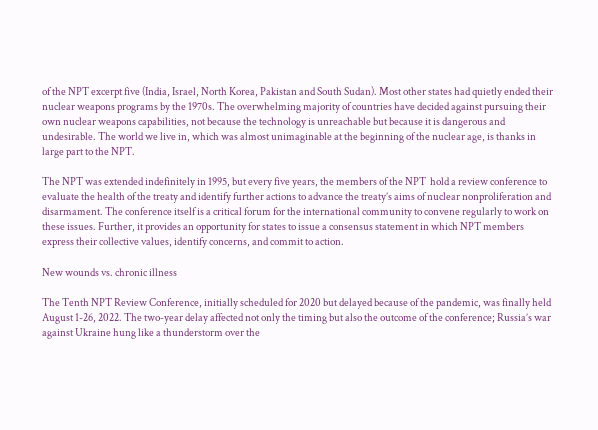of the NPT excerpt five (India, Israel, North Korea, Pakistan and South Sudan). Most other states had quietly ended their nuclear weapons programs by the 1970s. The overwhelming majority of countries have decided against pursuing their own nuclear weapons capabilities, not because the technology is unreachable but because it is dangerous and undesirable. The world we live in, which was almost unimaginable at the beginning of the nuclear age, is thanks in large part to the NPT.

The NPT was extended indefinitely in 1995, but every five years, the members of the NPT  hold a review conference to evaluate the health of the treaty and identify further actions to advance the treaty’s aims of nuclear nonproliferation and disarmament. The conference itself is a critical forum for the international community to convene regularly to work on these issues. Further, it provides an opportunity for states to issue a consensus statement in which NPT members express their collective values, identify concerns, and commit to action.

New wounds vs. chronic illness

The Tenth NPT Review Conference, initially scheduled for 2020 but delayed because of the pandemic, was finally held August 1-26, 2022. The two-year delay affected not only the timing but also the outcome of the conference; Russia’s war against Ukraine hung like a thunderstorm over the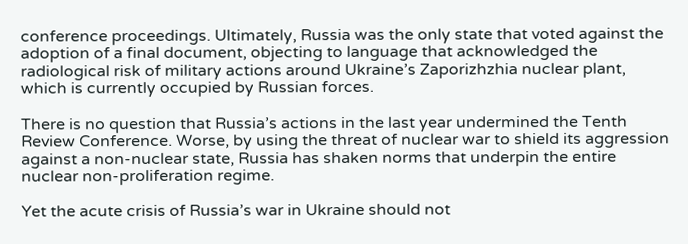conference proceedings. Ultimately, Russia was the only state that voted against the adoption of a final document, objecting to language that acknowledged the radiological risk of military actions around Ukraine’s Zaporizhzhia nuclear plant, which is currently occupied by Russian forces.

There is no question that Russia’s actions in the last year undermined the Tenth Review Conference. Worse, by using the threat of nuclear war to shield its aggression against a non-nuclear state, Russia has shaken norms that underpin the entire nuclear non-proliferation regime.

Yet the acute crisis of Russia’s war in Ukraine should not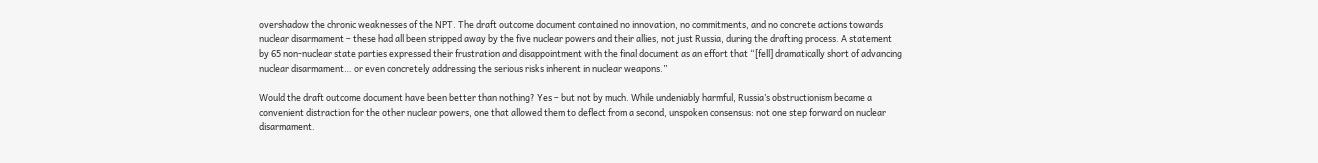overshadow the chronic weaknesses of the NPT. The draft outcome document contained no innovation, no commitments, and no concrete actions towards nuclear disarmament – these had all been stripped away by the five nuclear powers and their allies, not just Russia, during the drafting process. A statement by 65 non-nuclear state parties expressed their frustration and disappointment with the final document as an effort that “[fell] dramatically short of advancing nuclear disarmament… or even concretely addressing the serious risks inherent in nuclear weapons.”

Would the draft outcome document have been better than nothing? Yes – but not by much. While undeniably harmful, Russia’s obstructionism became a convenient distraction for the other nuclear powers, one that allowed them to deflect from a second, unspoken consensus: not one step forward on nuclear disarmament.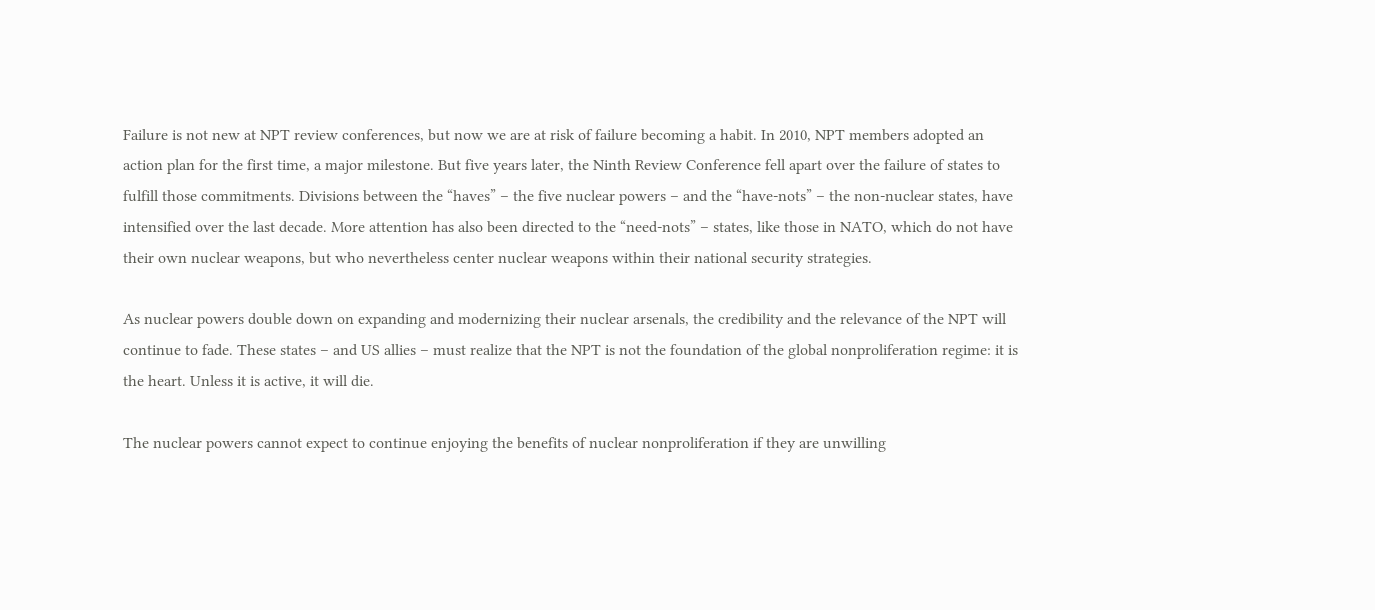Failure is not new at NPT review conferences, but now we are at risk of failure becoming a habit. In 2010, NPT members adopted an action plan for the first time, a major milestone. But five years later, the Ninth Review Conference fell apart over the failure of states to fulfill those commitments. Divisions between the “haves” – the five nuclear powers – and the “have-nots” – the non-nuclear states, have intensified over the last decade. More attention has also been directed to the “need-nots” – states, like those in NATO, which do not have their own nuclear weapons, but who nevertheless center nuclear weapons within their national security strategies.

As nuclear powers double down on expanding and modernizing their nuclear arsenals, the credibility and the relevance of the NPT will continue to fade. These states – and US allies – must realize that the NPT is not the foundation of the global nonproliferation regime: it is the heart. Unless it is active, it will die.

The nuclear powers cannot expect to continue enjoying the benefits of nuclear nonproliferation if they are unwilling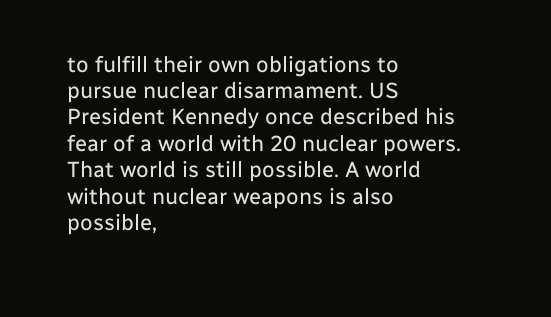to fulfill their own obligations to pursue nuclear disarmament. US President Kennedy once described his fear of a world with 20 nuclear powers. That world is still possible. A world without nuclear weapons is also possible,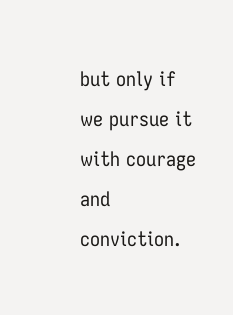but only if we pursue it with courage and conviction.